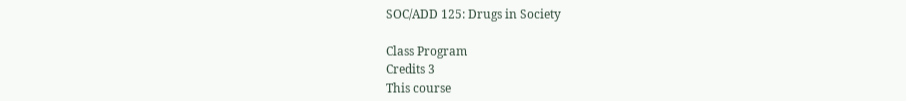SOC/ADD 125: Drugs in Society

Class Program
Credits 3
This course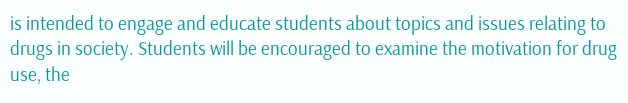is intended to engage and educate students about topics and issues relating to drugs in society. Students will be encouraged to examine the motivation for drug use, the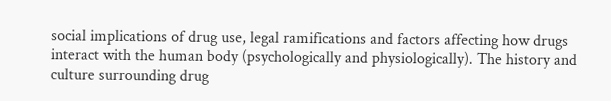social implications of drug use, legal ramifications and factors affecting how drugs interact with the human body (psychologically and physiologically). The history and culture surrounding drug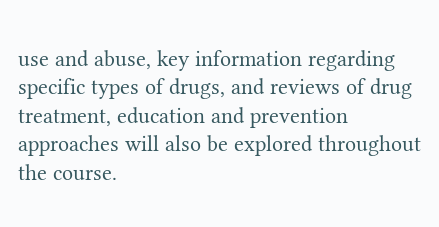use and abuse, key information regarding specific types of drugs, and reviews of drug treatment, education and prevention approaches will also be explored throughout the course.